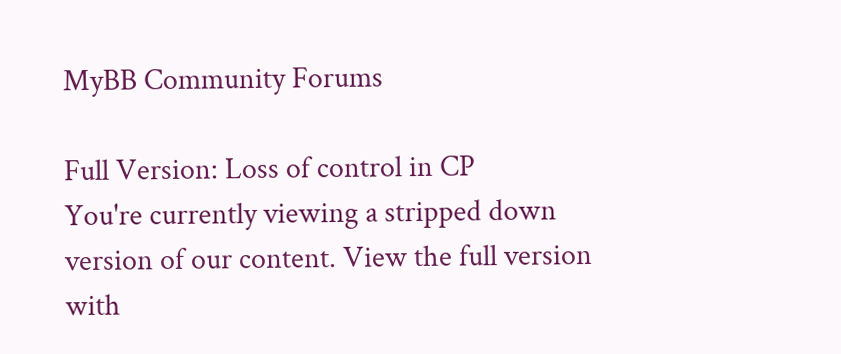MyBB Community Forums

Full Version: Loss of control in CP
You're currently viewing a stripped down version of our content. View the full version with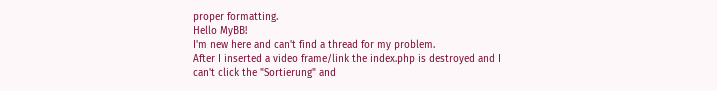proper formatting.
Hello MyBB!
I'm new here and can't find a thread for my problem.
After I inserted a video frame/link the index.php is destroyed and I can't click the "Sortierung" and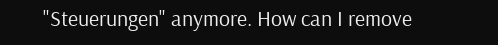"Steuerungen" anymore. How can I remove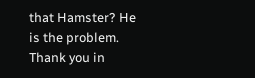that Hamster? He is the problem.
Thank you in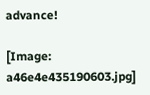advance!

[Image: a46e4e435190603.jpg]